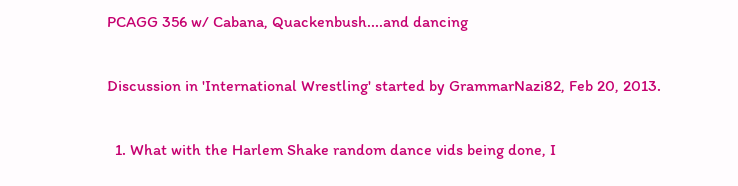PCAGG 356 w/ Cabana, Quackenbush....and dancing

Discussion in 'International Wrestling' started by GrammarNazi82, Feb 20, 2013.

  1. What with the Harlem Shake random dance vids being done, I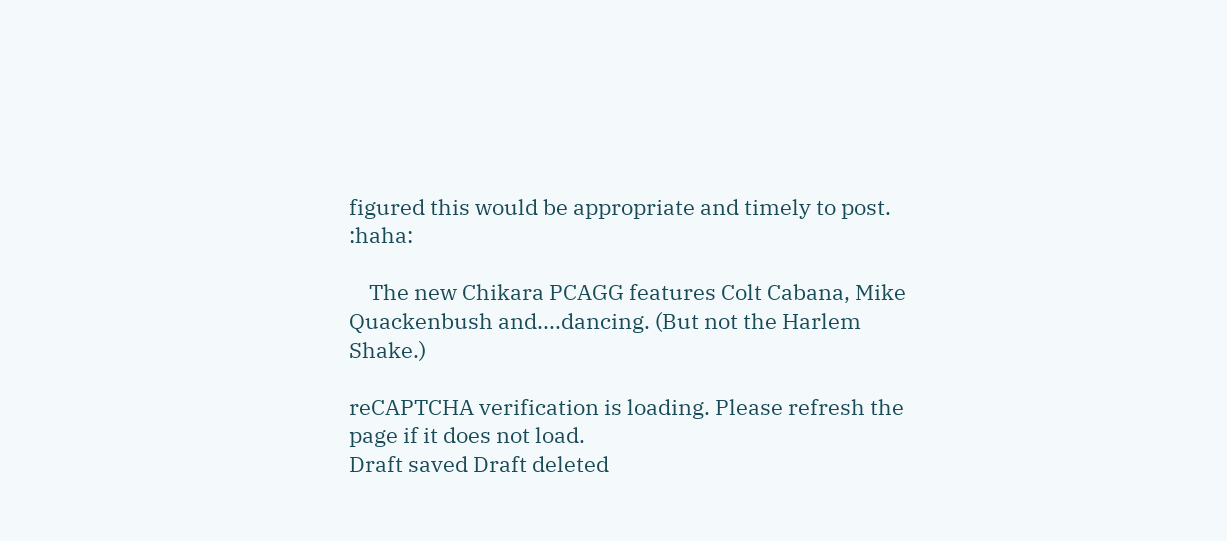figured this would be appropriate and timely to post. :haha:

    The new Chikara PCAGG features Colt Cabana, Mike Quackenbush and....dancing. (But not the Harlem Shake.)

reCAPTCHA verification is loading. Please refresh the page if it does not load.
Draft saved Draft deleted